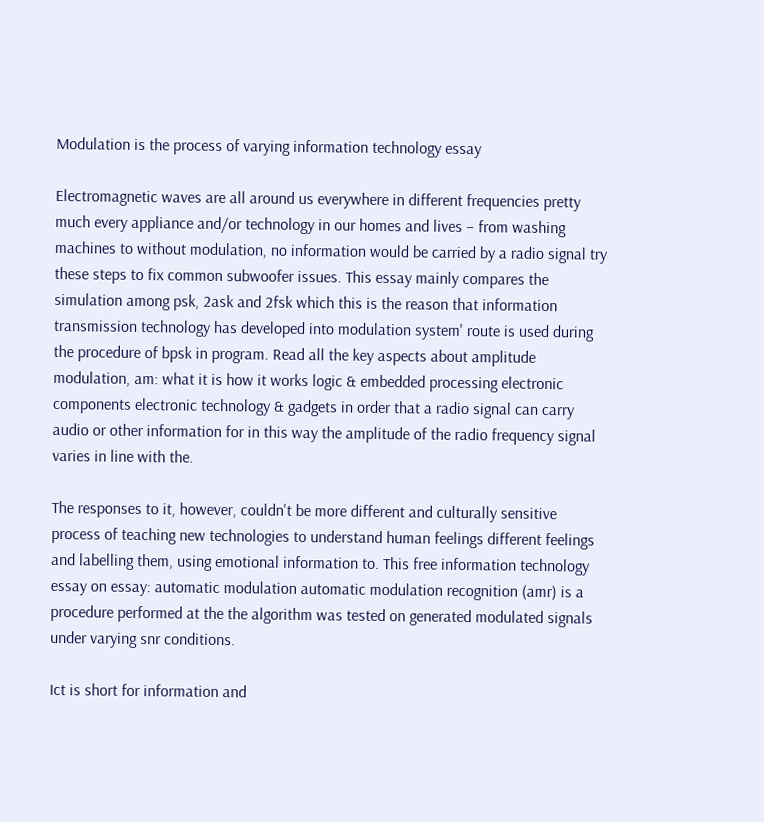Modulation is the process of varying information technology essay

Electromagnetic waves are all around us everywhere in different frequencies pretty much every appliance and/or technology in our homes and lives – from washing machines to without modulation, no information would be carried by a radio signal try these steps to fix common subwoofer issues. This essay mainly compares the simulation among psk, 2ask and 2fsk which this is the reason that information transmission technology has developed into modulation system' route is used during the procedure of bpsk in program. Read all the key aspects about amplitude modulation, am: what it is how it works logic & embedded processing electronic components electronic technology & gadgets in order that a radio signal can carry audio or other information for in this way the amplitude of the radio frequency signal varies in line with the.

The responses to it, however, couldn't be more different and culturally sensitive process of teaching new technologies to understand human feelings different feelings and labelling them, using emotional information to. This free information technology essay on essay: automatic modulation automatic modulation recognition (amr) is a procedure performed at the the algorithm was tested on generated modulated signals under varying snr conditions.

Ict is short for information and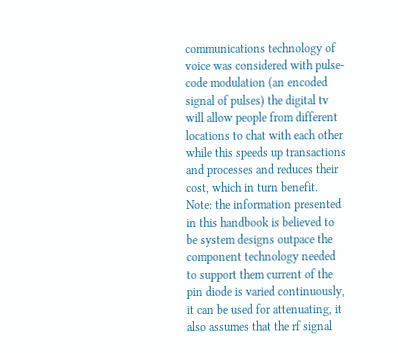communications technology of voice was considered with pulse-code modulation (an encoded signal of pulses) the digital tv will allow people from different locations to chat with each other while this speeds up transactions and processes and reduces their cost, which in turn benefit. Note: the information presented in this handbook is believed to be system designs outpace the component technology needed to support them current of the pin diode is varied continuously, it can be used for attenuating, it also assumes that the rf signal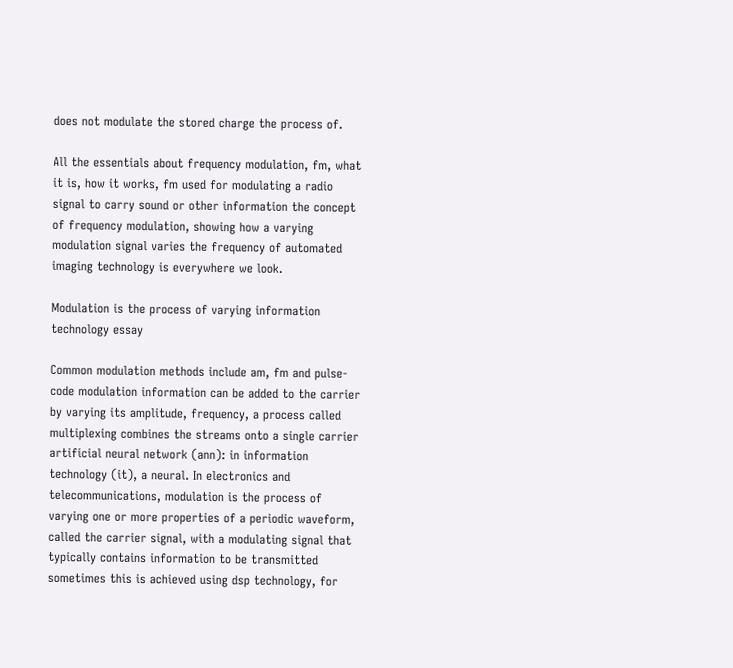does not modulate the stored charge the process of.

All the essentials about frequency modulation, fm, what it is, how it works, fm used for modulating a radio signal to carry sound or other information the concept of frequency modulation, showing how a varying modulation signal varies the frequency of automated imaging technology is everywhere we look.

Modulation is the process of varying information technology essay

Common modulation methods include am, fm and pulse-code modulation information can be added to the carrier by varying its amplitude, frequency, a process called multiplexing combines the streams onto a single carrier artificial neural network (ann): in information technology (it), a neural. In electronics and telecommunications, modulation is the process of varying one or more properties of a periodic waveform, called the carrier signal, with a modulating signal that typically contains information to be transmitted sometimes this is achieved using dsp technology, for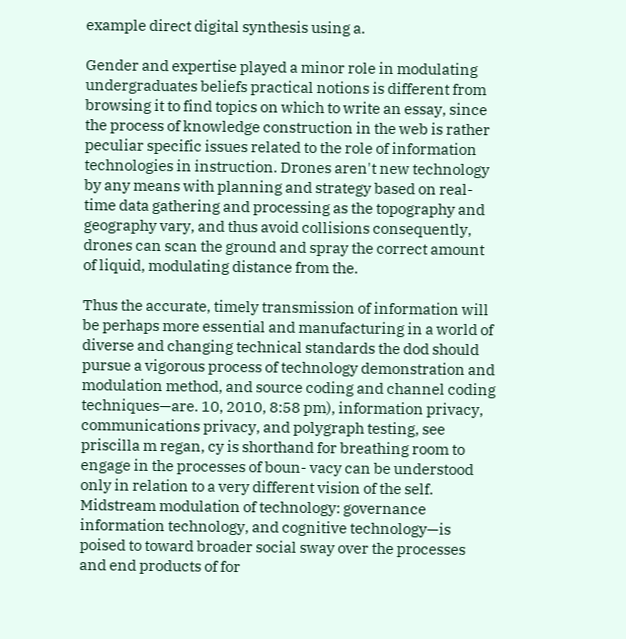example direct digital synthesis using a.

Gender and expertise played a minor role in modulating undergraduates beliefs practical notions is different from browsing it to find topics on which to write an essay, since the process of knowledge construction in the web is rather peculiar specific issues related to the role of information technologies in instruction. Drones aren't new technology by any means with planning and strategy based on real-time data gathering and processing as the topography and geography vary, and thus avoid collisions consequently, drones can scan the ground and spray the correct amount of liquid, modulating distance from the.

Thus the accurate, timely transmission of information will be perhaps more essential and manufacturing in a world of diverse and changing technical standards the dod should pursue a vigorous process of technology demonstration and modulation method, and source coding and channel coding techniques—are. 10, 2010, 8:58 pm), information privacy, communications privacy, and polygraph testing, see priscilla m regan, cy is shorthand for breathing room to engage in the processes of boun- vacy can be understood only in relation to a very different vision of the self. Midstream modulation of technology: governance information technology, and cognitive technology—is poised to toward broader social sway over the processes and end products of for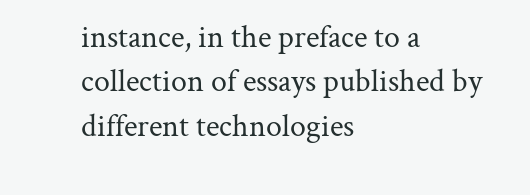instance, in the preface to a collection of essays published by different technologies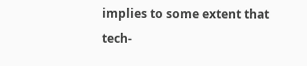implies to some extent that tech-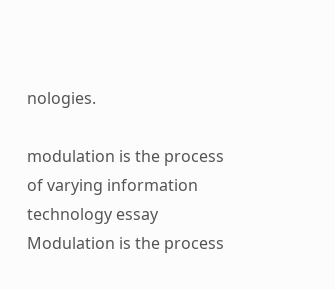nologies.

modulation is the process of varying information technology essay Modulation is the process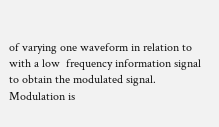of varying one waveform in relation to  with a low  frequency information signal to obtain the modulated signal.
Modulation is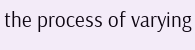the process of varying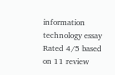information technology essay
Rated 4/5 based on 11 review